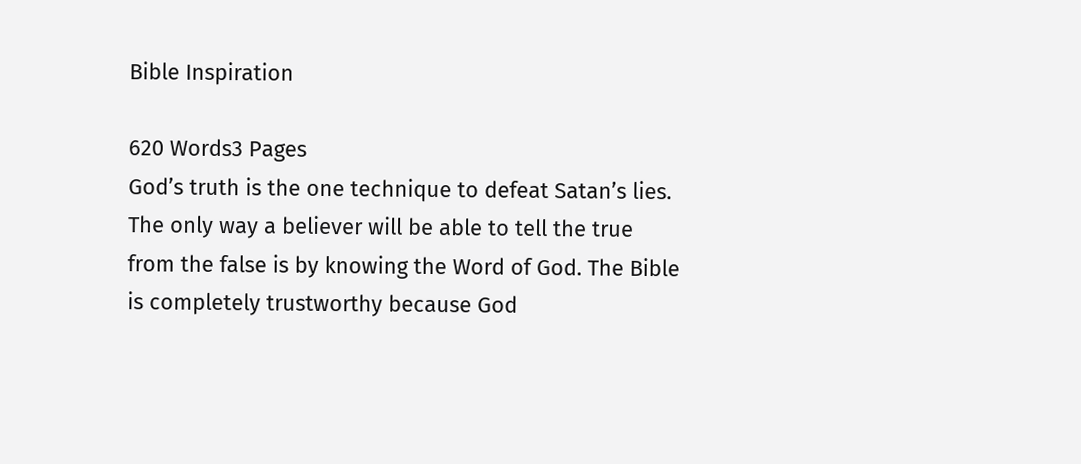Bible Inspiration

620 Words3 Pages
God’s truth is the one technique to defeat Satan’s lies. The only way a believer will be able to tell the true from the false is by knowing the Word of God. The Bible is completely trustworthy because God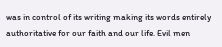was in control of its writing making its words entirely authoritative for our faith and our life. Evil men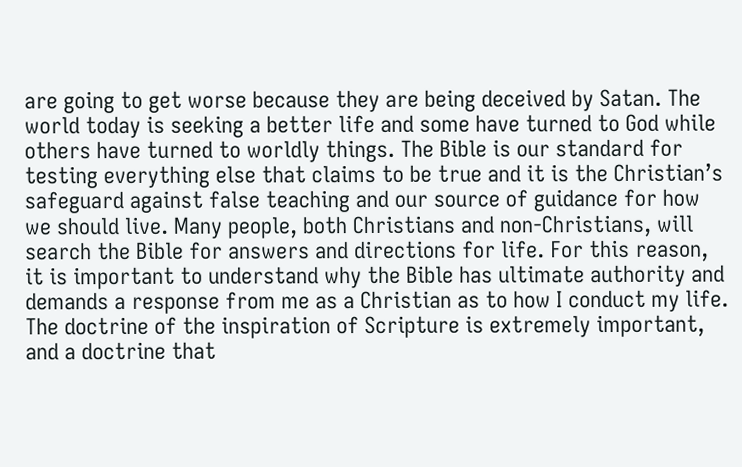are going to get worse because they are being deceived by Satan. The world today is seeking a better life and some have turned to God while others have turned to worldly things. The Bible is our standard for testing everything else that claims to be true and it is the Christian’s safeguard against false teaching and our source of guidance for how we should live. Many people, both Christians and non-Christians, will search the Bible for answers and directions for life. For this reason, it is important to understand why the Bible has ultimate authority and demands a response from me as a Christian as to how I conduct my life. The doctrine of the inspiration of Scripture is extremely important, and a doctrine that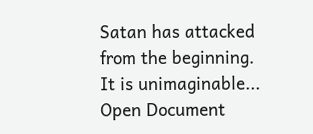Satan has attacked from the beginning. It is unimaginable...
Open Document